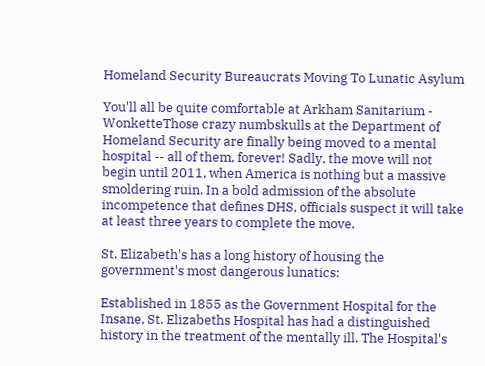Homeland Security Bureaucrats Moving To Lunatic Asylum

You'll all be quite comfortable at Arkham Sanitarium - WonketteThose crazy numbskulls at the Department of Homeland Security are finally being moved to a mental hospital -- all of them, forever! Sadly, the move will not begin until 2011, when America is nothing but a massive smoldering ruin. In a bold admission of the absolute incompetence that defines DHS, officials suspect it will take at least three years to complete the move.

St. Elizabeth's has a long history of housing the government's most dangerous lunatics:

Established in 1855 as the Government Hospital for the Insane, St. Elizabeths Hospital has had a distinguished history in the treatment of the mentally ill. The Hospital's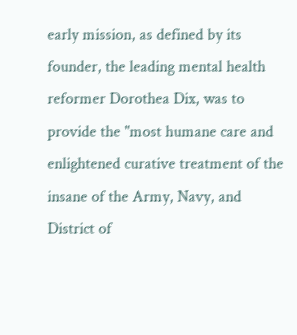early mission, as defined by its founder, the leading mental health reformer Dorothea Dix, was to provide the "most humane care and enlightened curative treatment of the insane of the Army, Navy, and District of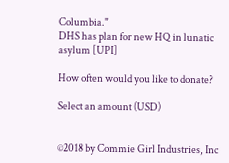Columbia."
DHS has plan for new HQ in lunatic asylum [UPI]

How often would you like to donate?

Select an amount (USD)


©2018 by Commie Girl Industries, Inc